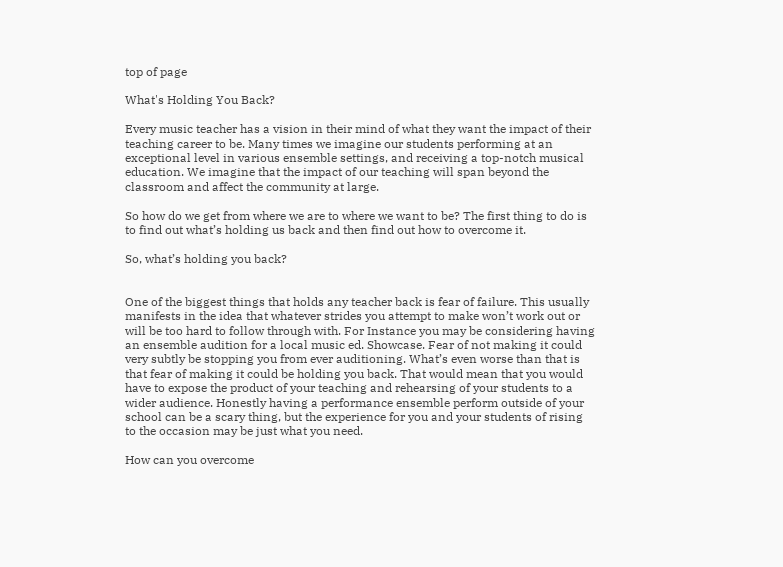top of page

What's Holding You Back?

Every music teacher has a vision in their mind of what they want the impact of their teaching career to be. Many times we imagine our students performing at an exceptional level in various ensemble settings, and receiving a top-notch musical education. We imagine that the impact of our teaching will span beyond the classroom and affect the community at large.

So how do we get from where we are to where we want to be? The first thing to do is to find out what’s holding us back and then find out how to overcome it.

So, what’s holding you back?


One of the biggest things that holds any teacher back is fear of failure. This usually manifests in the idea that whatever strides you attempt to make won’t work out or will be too hard to follow through with. For Instance you may be considering having an ensemble audition for a local music ed. Showcase. Fear of not making it could very subtly be stopping you from ever auditioning. What’s even worse than that is that fear of making it could be holding you back. That would mean that you would have to expose the product of your teaching and rehearsing of your students to a wider audience. Honestly having a performance ensemble perform outside of your school can be a scary thing, but the experience for you and your students of rising to the occasion may be just what you need.

How can you overcome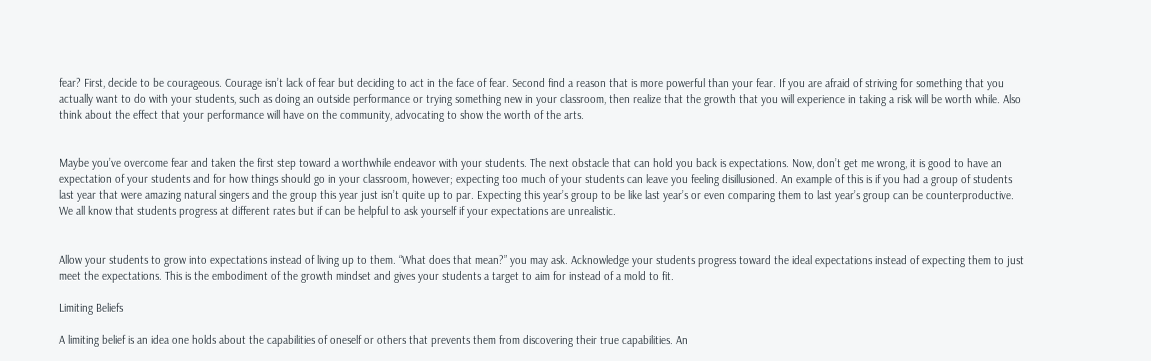fear? First, decide to be courageous. Courage isn’t lack of fear but deciding to act in the face of fear. Second find a reason that is more powerful than your fear. If you are afraid of striving for something that you actually want to do with your students, such as doing an outside performance or trying something new in your classroom, then realize that the growth that you will experience in taking a risk will be worth while. Also think about the effect that your performance will have on the community, advocating to show the worth of the arts.


Maybe you’ve overcome fear and taken the first step toward a worthwhile endeavor with your students. The next obstacle that can hold you back is expectations. Now, don’t get me wrong, it is good to have an expectation of your students and for how things should go in your classroom, however; expecting too much of your students can leave you feeling disillusioned. An example of this is if you had a group of students last year that were amazing natural singers and the group this year just isn’t quite up to par. Expecting this year’s group to be like last year’s or even comparing them to last year’s group can be counterproductive. We all know that students progress at different rates but if can be helpful to ask yourself if your expectations are unrealistic.


Allow your students to grow into expectations instead of living up to them. “What does that mean?” you may ask. Acknowledge your students progress toward the ideal expectations instead of expecting them to just meet the expectations. This is the embodiment of the growth mindset and gives your students a target to aim for instead of a mold to fit.

Limiting Beliefs

A limiting belief is an idea one holds about the capabilities of oneself or others that prevents them from discovering their true capabilities. An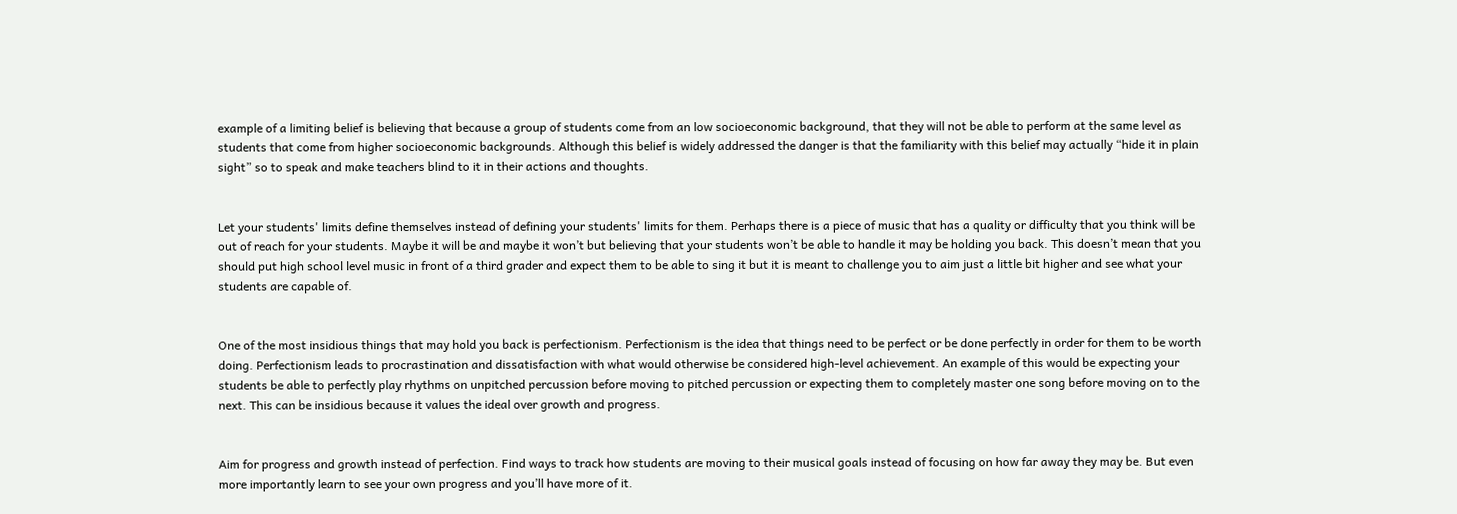example of a limiting belief is believing that because a group of students come from an low socioeconomic background, that they will not be able to perform at the same level as students that come from higher socioeconomic backgrounds. Although this belief is widely addressed the danger is that the familiarity with this belief may actually “hide it in plain sight” so to speak and make teachers blind to it in their actions and thoughts.


Let your students' limits define themselves instead of defining your students' limits for them. Perhaps there is a piece of music that has a quality or difficulty that you think will be out of reach for your students. Maybe it will be and maybe it won’t but believing that your students won’t be able to handle it may be holding you back. This doesn’t mean that you should put high school level music in front of a third grader and expect them to be able to sing it but it is meant to challenge you to aim just a little bit higher and see what your students are capable of.


One of the most insidious things that may hold you back is perfectionism. Perfectionism is the idea that things need to be perfect or be done perfectly in order for them to be worth doing. Perfectionism leads to procrastination and dissatisfaction with what would otherwise be considered high-level achievement. An example of this would be expecting your students be able to perfectly play rhythms on unpitched percussion before moving to pitched percussion or expecting them to completely master one song before moving on to the next. This can be insidious because it values the ideal over growth and progress.


Aim for progress and growth instead of perfection. Find ways to track how students are moving to their musical goals instead of focusing on how far away they may be. But even more importantly learn to see your own progress and you’ll have more of it.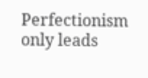Perfectionism only leads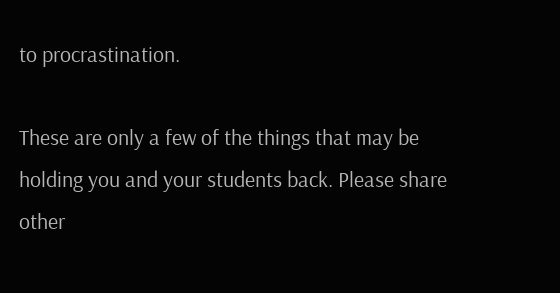to procrastination.

These are only a few of the things that may be holding you and your students back. Please share other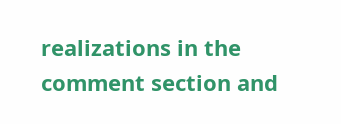realizations in the comment section and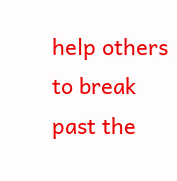help others to break past the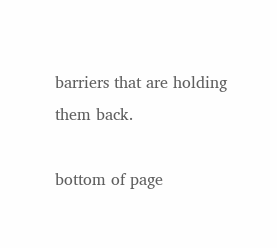barriers that are holding them back.

bottom of page